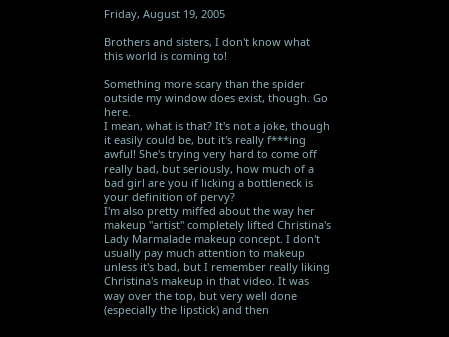Friday, August 19, 2005

Brothers and sisters, I don't know what this world is coming to!

Something more scary than the spider outside my window does exist, though. Go here.
I mean, what is that? It's not a joke, though it easily could be, but it's really f***ing awful! She's trying very hard to come off really bad, but seriously, how much of a bad girl are you if licking a bottleneck is your definition of pervy?
I'm also pretty miffed about the way her makeup "artist" completely lifted Christina's Lady Marmalade makeup concept. I don't usually pay much attention to makeup unless it's bad, but I remember really liking Christina's makeup in that video. It was way over the top, but very well done (especially the lipstick) and then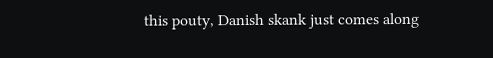this pouty, Danish skank just comes along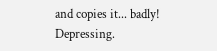and copies it... badly! Depressing.